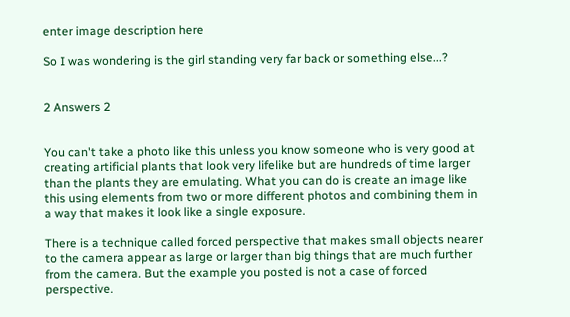enter image description here

So I was wondering is the girl standing very far back or something else...?


2 Answers 2


You can't take a photo like this unless you know someone who is very good at creating artificial plants that look very lifelike but are hundreds of time larger than the plants they are emulating. What you can do is create an image like this using elements from two or more different photos and combining them in a way that makes it look like a single exposure.

There is a technique called forced perspective that makes small objects nearer to the camera appear as large or larger than big things that are much further from the camera. But the example you posted is not a case of forced perspective.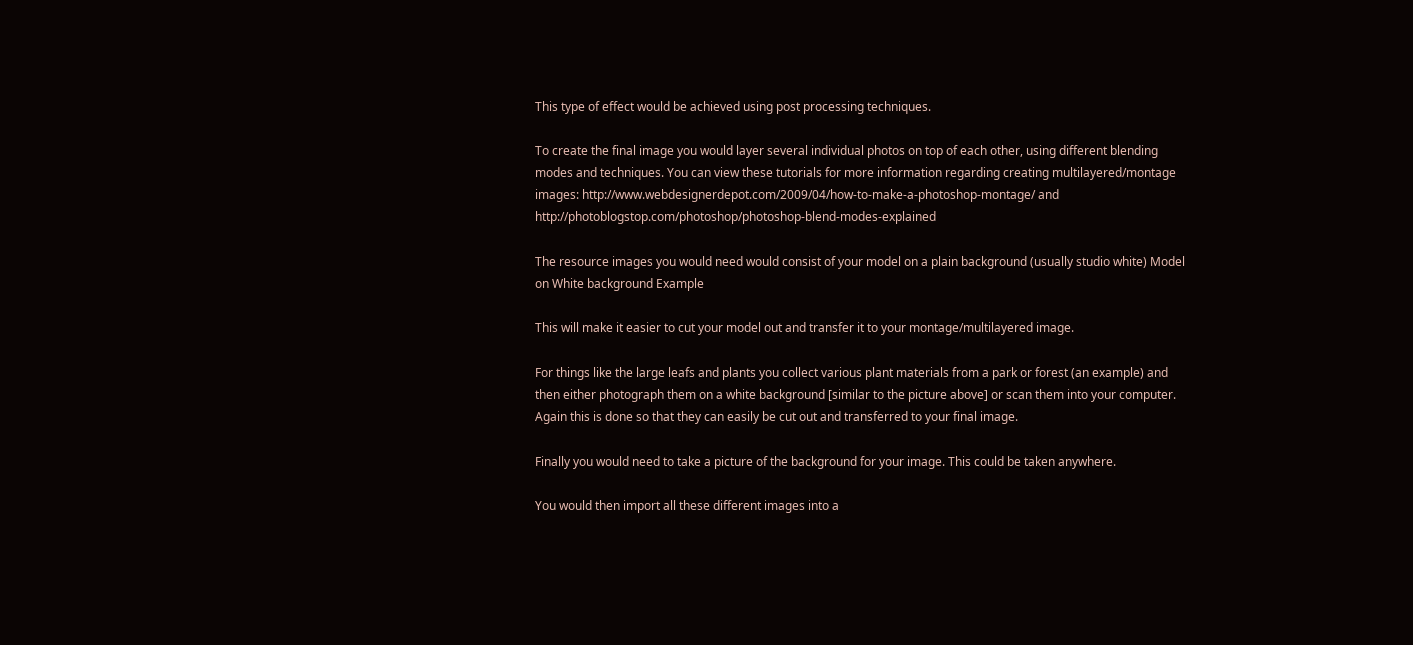This type of effect would be achieved using post processing techniques.

To create the final image you would layer several individual photos on top of each other, using different blending modes and techniques. You can view these tutorials for more information regarding creating multilayered/montage images: http://www.webdesignerdepot.com/2009/04/how-to-make-a-photoshop-montage/ and http://photoblogstop.com/photoshop/photoshop-blend-modes-explained

The resource images you would need would consist of your model on a plain background (usually studio white) Model on White background Example

This will make it easier to cut your model out and transfer it to your montage/multilayered image.

For things like the large leafs and plants you collect various plant materials from a park or forest (an example) and then either photograph them on a white background [similar to the picture above] or scan them into your computer. Again this is done so that they can easily be cut out and transferred to your final image.

Finally you would need to take a picture of the background for your image. This could be taken anywhere.

You would then import all these different images into a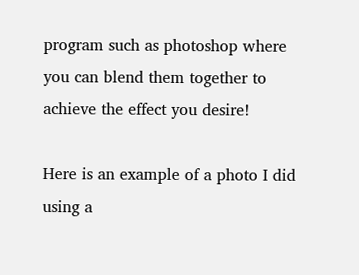program such as photoshop where you can blend them together to achieve the effect you desire!

Here is an example of a photo I did using a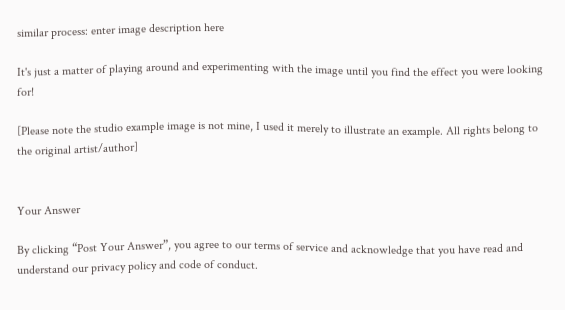similar process: enter image description here

It's just a matter of playing around and experimenting with the image until you find the effect you were looking for!

[Please note the studio example image is not mine, I used it merely to illustrate an example. All rights belong to the original artist/author]


Your Answer

By clicking “Post Your Answer”, you agree to our terms of service and acknowledge that you have read and understand our privacy policy and code of conduct.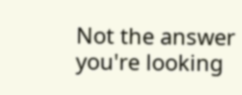Not the answer you're looking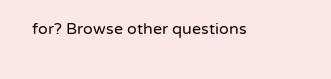for? Browse other questions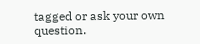tagged or ask your own question.